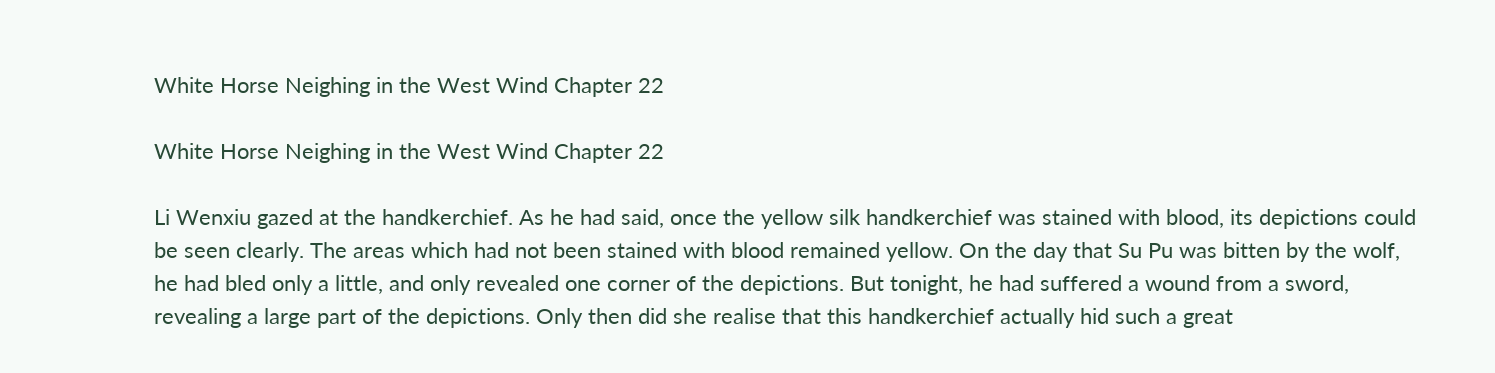White Horse Neighing in the West Wind Chapter 22

White Horse Neighing in the West Wind Chapter 22

Li Wenxiu gazed at the handkerchief. As he had said, once the yellow silk handkerchief was stained with blood, its depictions could be seen clearly. The areas which had not been stained with blood remained yellow. On the day that Su Pu was bitten by the wolf, he had bled only a little, and only revealed one corner of the depictions. But tonight, he had suffered a wound from a sword, revealing a large part of the depictions. Only then did she realise that this handkerchief actually hid such a great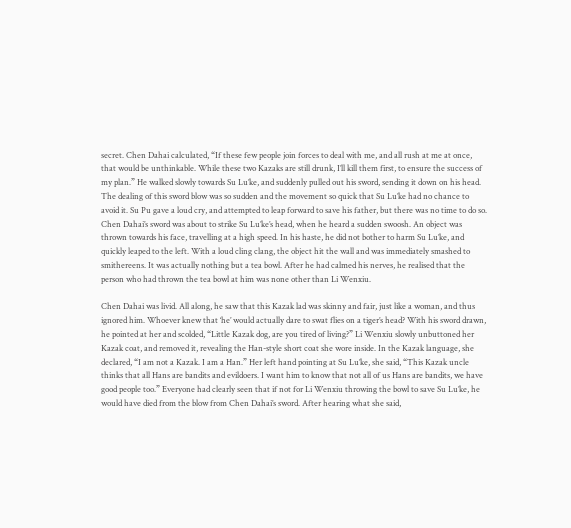secret. Chen Dahai calculated, “If these few people join forces to deal with me, and all rush at me at once, that would be unthinkable. While these two Kazaks are still drunk, I’ll kill them first, to ensure the success of my plan.” He walked slowly towards Su Lu’ke, and suddenly pulled out his sword, sending it down on his head. The dealing of this sword blow was so sudden and the movement so quick that Su Lu’ke had no chance to avoid it. Su Pu gave a loud cry, and attempted to leap forward to save his father, but there was no time to do so. Chen Dahai’s sword was about to strike Su Lu’ke’s head, when he heard a sudden swoosh. An object was thrown towards his face, travelling at a high speed. In his haste, he did not bother to harm Su Lu’ke, and quickly leaped to the left. With a loud cling clang, the object hit the wall and was immediately smashed to smithereens. It was actually nothing but a tea bowl. After he had calmed his nerves, he realised that the person who had thrown the tea bowl at him was none other than Li Wenxiu.

Chen Dahai was livid. All along, he saw that this Kazak lad was skinny and fair, just like a woman, and thus ignored him. Whoever knew that ‘he’ would actually dare to swat flies on a tiger’s head? With his sword drawn, he pointed at her and scolded, “Little Kazak dog, are you tired of living?” Li Wenxiu slowly unbuttoned her Kazak coat, and removed it, revealing the Han-style short coat she wore inside. In the Kazak language, she declared, “I am not a Kazak. I am a Han.” Her left hand pointing at Su Lu’ke, she said, “This Kazak uncle thinks that all Hans are bandits and evildoers. I want him to know that not all of us Hans are bandits, we have good people too.” Everyone had clearly seen that if not for Li Wenxiu throwing the bowl to save Su Lu’ke, he would have died from the blow from Chen Dahai’s sword. After hearing what she said,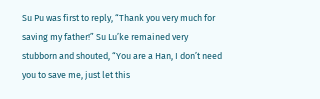Su Pu was first to reply, “Thank you very much for saving my father!” Su Lu’ke remained very stubborn and shouted, “You are a Han, I don’t need you to save me, just let this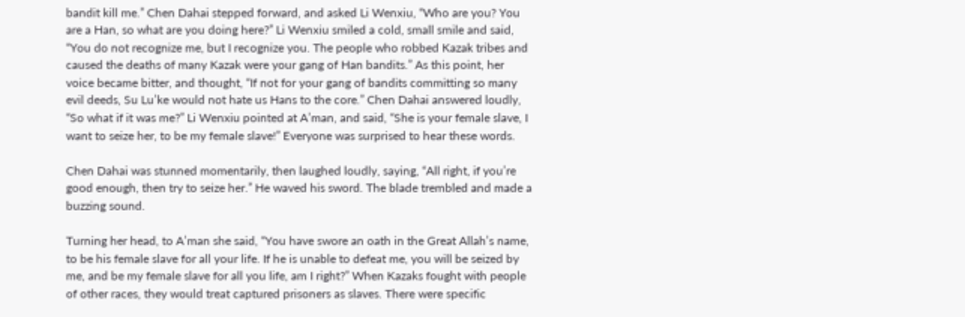bandit kill me.” Chen Dahai stepped forward, and asked Li Wenxiu, “Who are you? You are a Han, so what are you doing here?” Li Wenxiu smiled a cold, small smile and said, “You do not recognize me, but I recognize you. The people who robbed Kazak tribes and caused the deaths of many Kazak were your gang of Han bandits.” As this point, her voice became bitter, and thought, “If not for your gang of bandits committing so many evil deeds, Su Lu’ke would not hate us Hans to the core.” Chen Dahai answered loudly, “So what if it was me?” Li Wenxiu pointed at A’man, and said, “She is your female slave, I want to seize her, to be my female slave!” Everyone was surprised to hear these words.

Chen Dahai was stunned momentarily, then laughed loudly, saying, “All right, if you’re good enough, then try to seize her.” He waved his sword. The blade trembled and made a buzzing sound.

Turning her head, to A’man she said, “You have swore an oath in the Great Allah’s name, to be his female slave for all your life. If he is unable to defeat me, you will be seized by me, and be my female slave for all you life, am I right?” When Kazaks fought with people of other races, they would treat captured prisoners as slaves. There were specific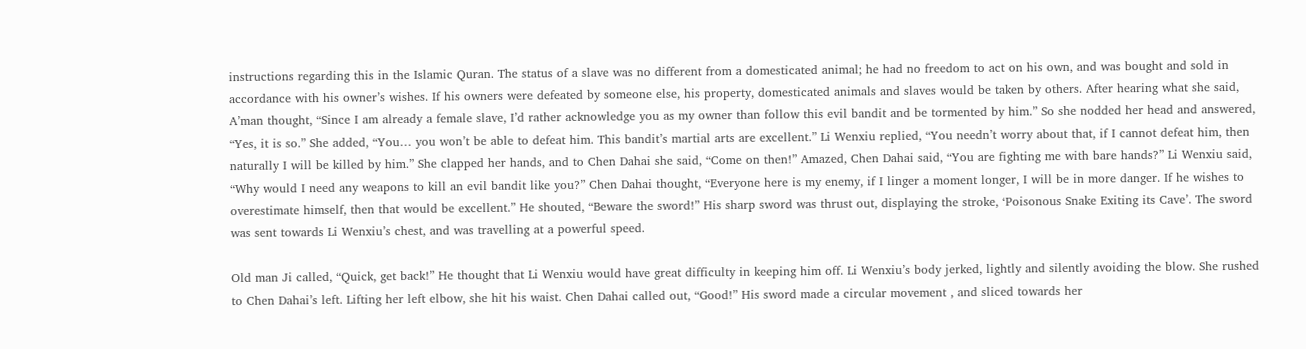instructions regarding this in the Islamic Quran. The status of a slave was no different from a domesticated animal; he had no freedom to act on his own, and was bought and sold in accordance with his owner’s wishes. If his owners were defeated by someone else, his property, domesticated animals and slaves would be taken by others. After hearing what she said, A’man thought, “Since I am already a female slave, I’d rather acknowledge you as my owner than follow this evil bandit and be tormented by him.” So she nodded her head and answered, “Yes, it is so.” She added, “You… you won’t be able to defeat him. This bandit’s martial arts are excellent.” Li Wenxiu replied, “You needn’t worry about that, if I cannot defeat him, then naturally I will be killed by him.” She clapped her hands, and to Chen Dahai she said, “Come on then!” Amazed, Chen Dahai said, “You are fighting me with bare hands?” Li Wenxiu said, “Why would I need any weapons to kill an evil bandit like you?” Chen Dahai thought, “Everyone here is my enemy, if I linger a moment longer, I will be in more danger. If he wishes to overestimate himself, then that would be excellent.” He shouted, “Beware the sword!” His sharp sword was thrust out, displaying the stroke, ‘Poisonous Snake Exiting its Cave’. The sword was sent towards Li Wenxiu’s chest, and was travelling at a powerful speed.

Old man Ji called, “Quick, get back!” He thought that Li Wenxiu would have great difficulty in keeping him off. Li Wenxiu’s body jerked, lightly and silently avoiding the blow. She rushed to Chen Dahai’s left. Lifting her left elbow, she hit his waist. Chen Dahai called out, “Good!” His sword made a circular movement , and sliced towards her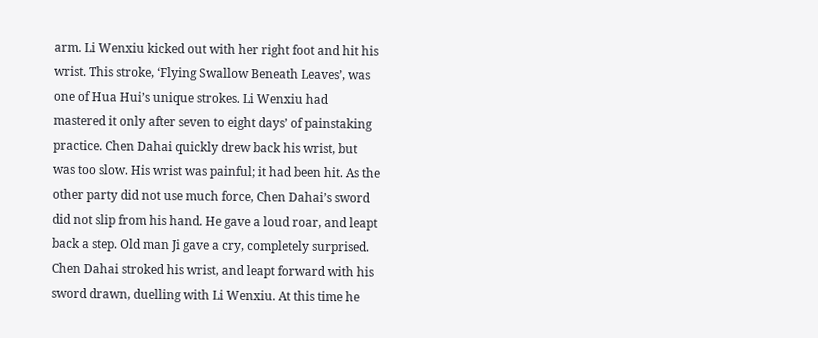arm. Li Wenxiu kicked out with her right foot and hit his wrist. This stroke, ‘Flying Swallow Beneath Leaves’, was one of Hua Hui’s unique strokes. Li Wenxiu had mastered it only after seven to eight days’ of painstaking practice. Chen Dahai quickly drew back his wrist, but was too slow. His wrist was painful; it had been hit. As the other party did not use much force, Chen Dahai’s sword did not slip from his hand. He gave a loud roar, and leapt back a step. Old man Ji gave a cry, completely surprised. Chen Dahai stroked his wrist, and leapt forward with his sword drawn, duelling with Li Wenxiu. At this time he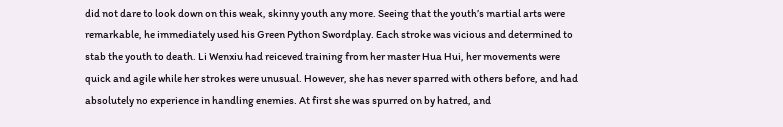did not dare to look down on this weak, skinny youth any more. Seeing that the youth’s martial arts were remarkable, he immediately used his Green Python Swordplay. Each stroke was vicious and determined to stab the youth to death. Li Wenxiu had reiceved training from her master Hua Hui, her movements were quick and agile while her strokes were unusual. However, she has never sparred with others before, and had absolutely no experience in handling enemies. At first she was spurred on by hatred, and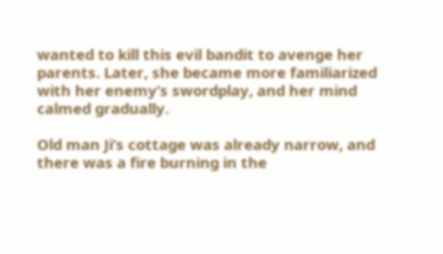wanted to kill this evil bandit to avenge her parents. Later, she became more familiarized with her enemy’s swordplay, and her mind calmed gradually.

Old man Ji’s cottage was already narrow, and there was a fire burning in the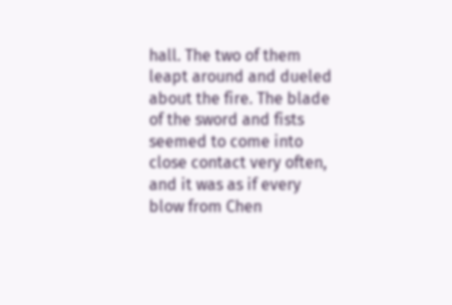hall. The two of them leapt around and dueled about the fire. The blade of the sword and fists seemed to come into close contact very often, and it was as if every blow from Chen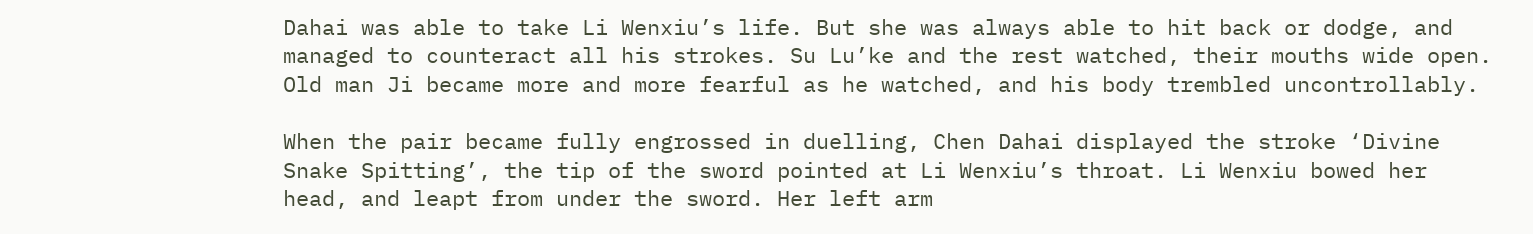Dahai was able to take Li Wenxiu’s life. But she was always able to hit back or dodge, and managed to counteract all his strokes. Su Lu’ke and the rest watched, their mouths wide open. Old man Ji became more and more fearful as he watched, and his body trembled uncontrollably.

When the pair became fully engrossed in duelling, Chen Dahai displayed the stroke ‘Divine Snake Spitting’, the tip of the sword pointed at Li Wenxiu’s throat. Li Wenxiu bowed her head, and leapt from under the sword. Her left arm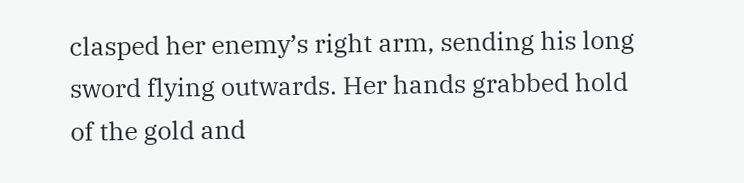clasped her enemy’s right arm, sending his long sword flying outwards. Her hands grabbed hold of the gold and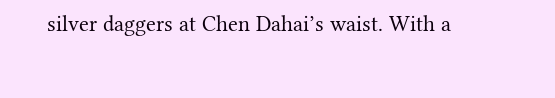silver daggers at Chen Dahai’s waist. With a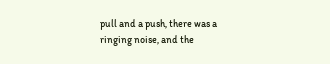pull and a push, there was a ringing noise, and the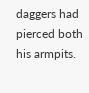daggers had pierced both his armpits.